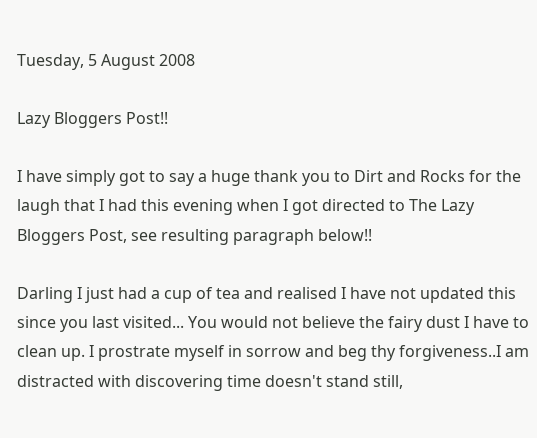Tuesday, 5 August 2008

Lazy Bloggers Post!!

I have simply got to say a huge thank you to Dirt and Rocks for the laugh that I had this evening when I got directed to The Lazy Bloggers Post, see resulting paragraph below!!

Darling I just had a cup of tea and realised I have not updated this since you last visited... You would not believe the fairy dust I have to clean up. I prostrate myself in sorrow and beg thy forgiveness..I am distracted with discovering time doesn't stand still,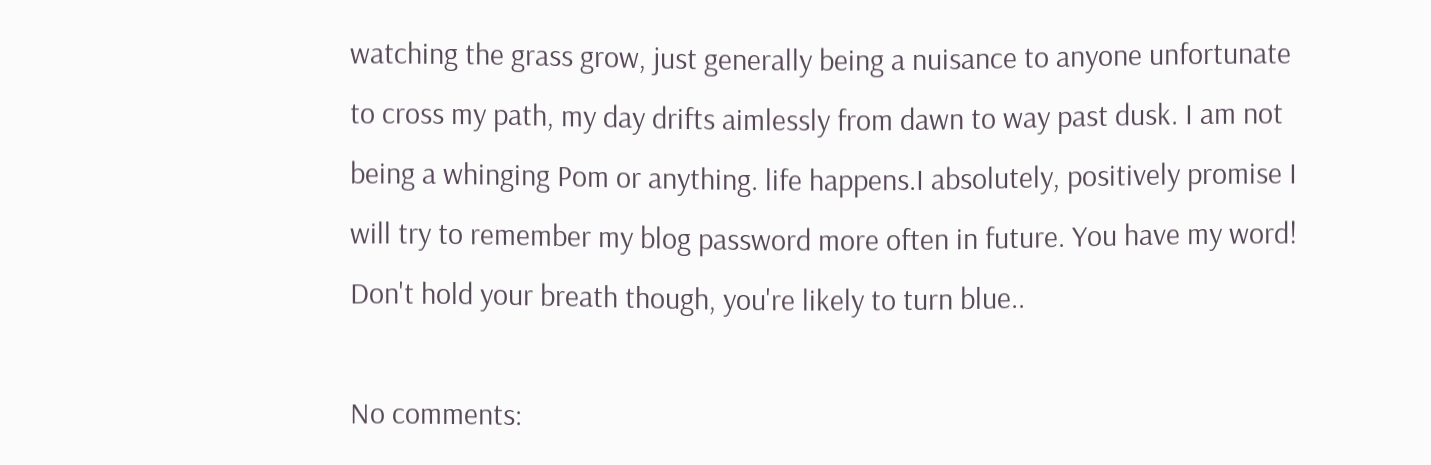watching the grass grow, just generally being a nuisance to anyone unfortunate to cross my path, my day drifts aimlessly from dawn to way past dusk. I am not being a whinging Pom or anything. life happens.I absolutely, positively promise I will try to remember my blog password more often in future. You have my word! Don't hold your breath though, you're likely to turn blue..

No comments: